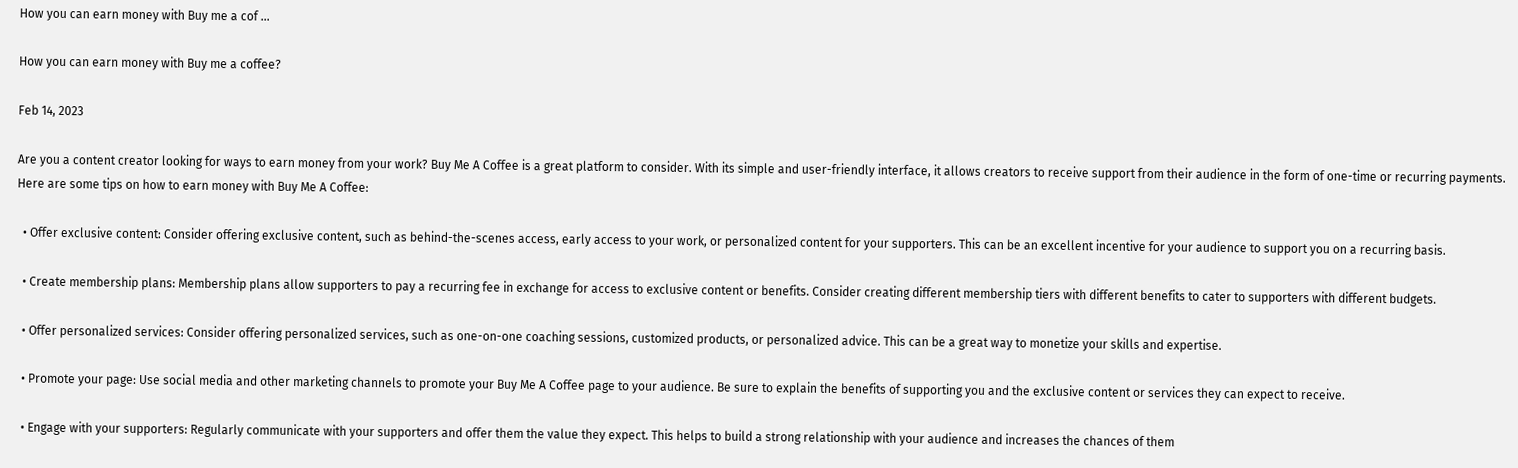How you can earn money with Buy me a cof ...

How you can earn money with Buy me a coffee?

Feb 14, 2023

Are you a content creator looking for ways to earn money from your work? Buy Me A Coffee is a great platform to consider. With its simple and user-friendly interface, it allows creators to receive support from their audience in the form of one-time or recurring payments. Here are some tips on how to earn money with Buy Me A Coffee:

  • Offer exclusive content: Consider offering exclusive content, such as behind-the-scenes access, early access to your work, or personalized content for your supporters. This can be an excellent incentive for your audience to support you on a recurring basis.

  • Create membership plans: Membership plans allow supporters to pay a recurring fee in exchange for access to exclusive content or benefits. Consider creating different membership tiers with different benefits to cater to supporters with different budgets.

  • Offer personalized services: Consider offering personalized services, such as one-on-one coaching sessions, customized products, or personalized advice. This can be a great way to monetize your skills and expertise.

  • Promote your page: Use social media and other marketing channels to promote your Buy Me A Coffee page to your audience. Be sure to explain the benefits of supporting you and the exclusive content or services they can expect to receive.

  • Engage with your supporters: Regularly communicate with your supporters and offer them the value they expect. This helps to build a strong relationship with your audience and increases the chances of them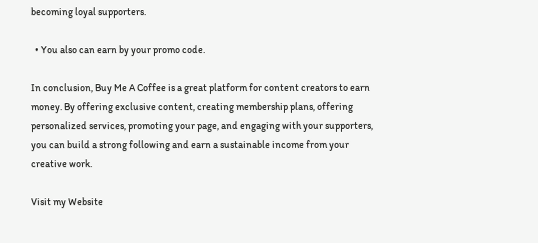becoming loyal supporters.

  • You also can earn by your promo code.

In conclusion, Buy Me A Coffee is a great platform for content creators to earn money. By offering exclusive content, creating membership plans, offering personalized services, promoting your page, and engaging with your supporters, you can build a strong following and earn a sustainable income from your creative work.

Visit my Website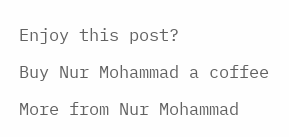Enjoy this post?

Buy Nur Mohammad a coffee

More from Nur Mohammad